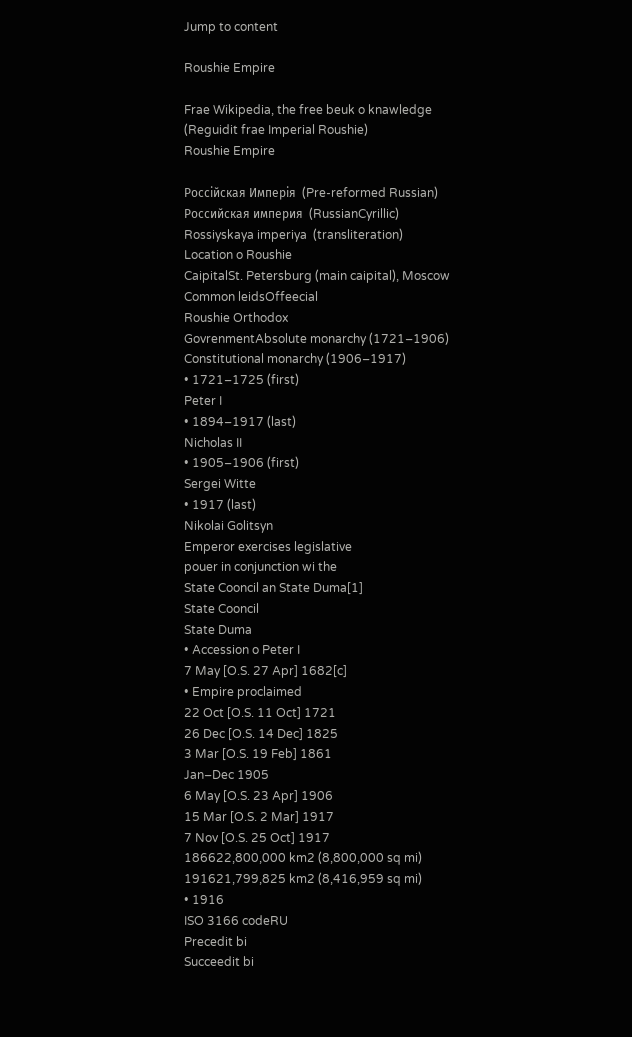Jump to content

Roushie Empire

Frae Wikipedia, the free beuk o knawledge
(Reguidit frae Imperial Roushie)
Roushie Empire

Россійская Имперія  (Pre-reformed Russian)
Российская империя  (RussianCyrillic)
Rossiyskaya imperiya  (transliteration)
Location o Roushie
CaipitalSt. Petersburg (main caipital), Moscow
Common leidsOffeecial
Roushie Orthodox
GovrenmentAbsolute monarchy (1721–1906)
Constitutional monarchy (1906–1917)
• 1721–1725 (first)
Peter I
• 1894–1917 (last)
Nicholas II
• 1905–1906 (first)
Sergei Witte
• 1917 (last)
Nikolai Golitsyn
Emperor exercises legislative
pouer in conjunction wi the
State Cooncil an State Duma[1]
State Cooncil
State Duma
• Accession o Peter I
7 May [O.S. 27 Apr] 1682[c]
• Empire proclaimed
22 Oct [O.S. 11 Oct] 1721
26 Dec [O.S. 14 Dec] 1825
3 Mar [O.S. 19 Feb] 1861
Jan–Dec 1905
6 May [O.S. 23 Apr] 1906
15 Mar [O.S. 2 Mar] 1917
7 Nov [O.S. 25 Oct] 1917
186622,800,000 km2 (8,800,000 sq mi)
191621,799,825 km2 (8,416,959 sq mi)
• 1916
ISO 3166 codeRU
Precedit bi
Succeedit bi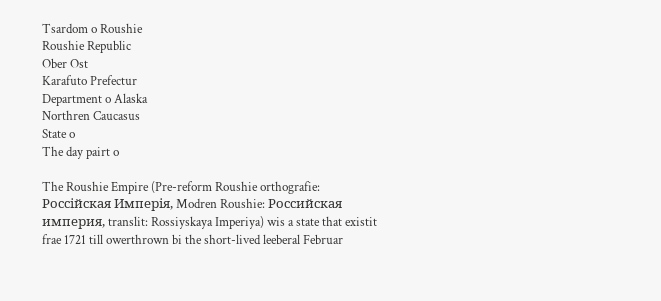Tsardom o Roushie
Roushie Republic
Ober Ost
Karafuto Prefectur
Department o Alaska
Northren Caucasus
State o
The day pairt o

The Roushie Empire (Pre-reform Roushie orthografie: Россійская Имперія, Modren Roushie: Российская империя, translit: Rossiyskaya Imperiya) wis a state that existit frae 1721 till owerthrown bi the short-lived leeberal Februar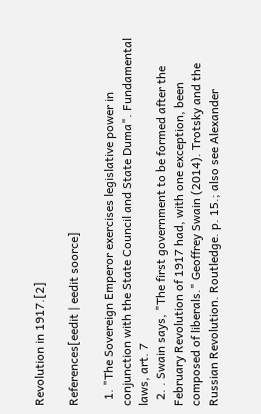Revolution in 1917.[2]

References[eedit | eedit soorce]

  1. "The Sovereign Emperor exercises legislative power in conjunction with the State Council and State Duma". Fundamental laws, art. 7
  2. . Swain says, "The first government to be formed after the February Revolution of 1917 had, with one exception, been composed of liberals." Geoffrey Swain (2014). Trotsky and the Russian Revolution. Routledge. p. 15.; also see Alexander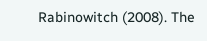Rabinowitch (2008). The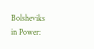Bolsheviks in Power: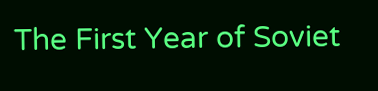The First Year of Soviet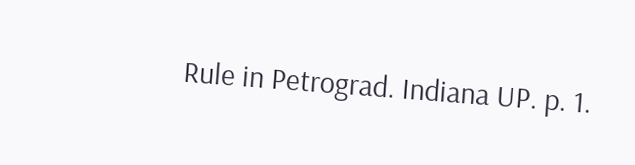Rule in Petrograd. Indiana UP. p. 1.